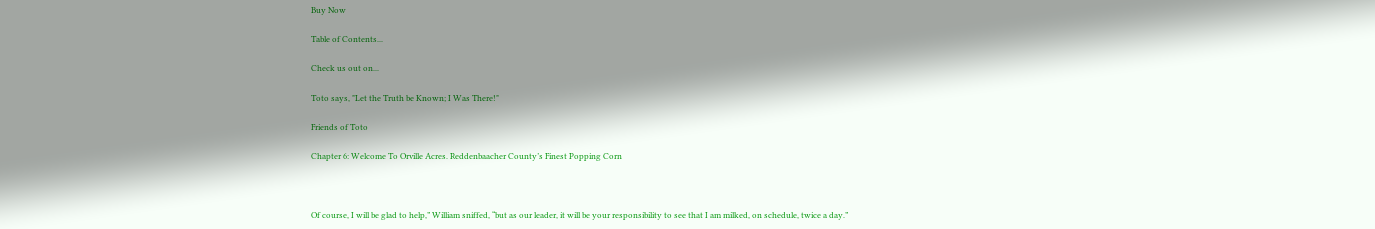Buy Now

Table of Contents...

Check us out on...

Toto says, "Let the Truth be Known; I Was There!"

Friends of Toto

Chapter 6: Welcome To Orville Acres. Reddenbaacher County’s Finest Popping Corn



Of course, I will be glad to help,” William sniffed, “but as our leader, it will be your responsibility to see that I am milked, on schedule, twice a day.”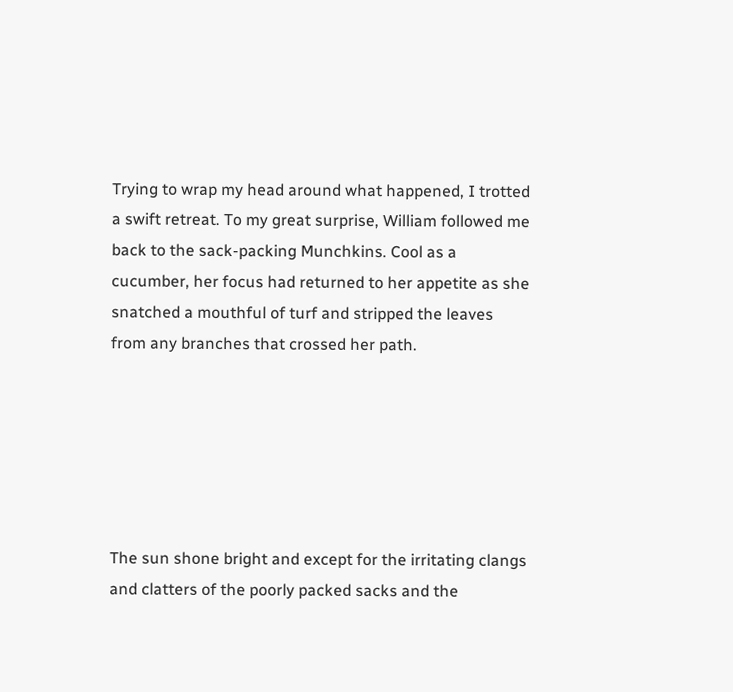Trying to wrap my head around what happened, I trotted a swift retreat. To my great surprise, William followed me back to the sack-packing Munchkins. Cool as a cucumber, her focus had returned to her appetite as she snatched a mouthful of turf and stripped the leaves from any branches that crossed her path.






The sun shone bright and except for the irritating clangs and clatters of the poorly packed sacks and the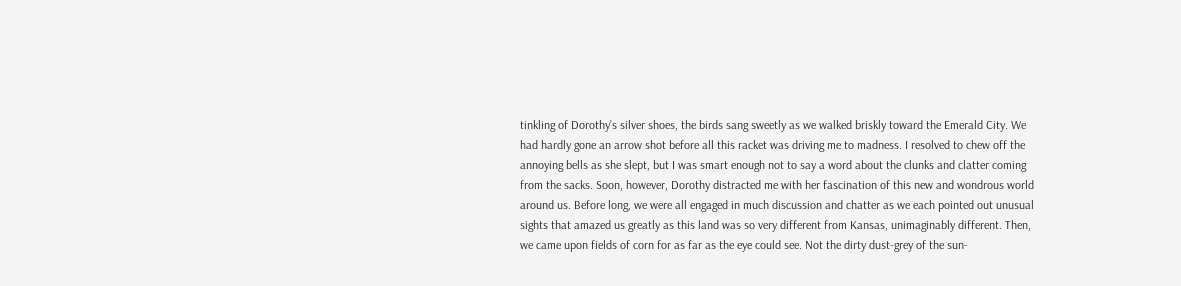tinkling of Dorothy’s silver shoes, the birds sang sweetly as we walked briskly toward the Emerald City. We had hardly gone an arrow shot before all this racket was driving me to madness. I resolved to chew off the annoying bells as she slept, but I was smart enough not to say a word about the clunks and clatter coming from the sacks. Soon, however, Dorothy distracted me with her fascination of this new and wondrous world around us. Before long, we were all engaged in much discussion and chatter as we each pointed out unusual sights that amazed us greatly as this land was so very different from Kansas, unimaginably different. Then, we came upon fields of corn for as far as the eye could see. Not the dirty dust-grey of the sun-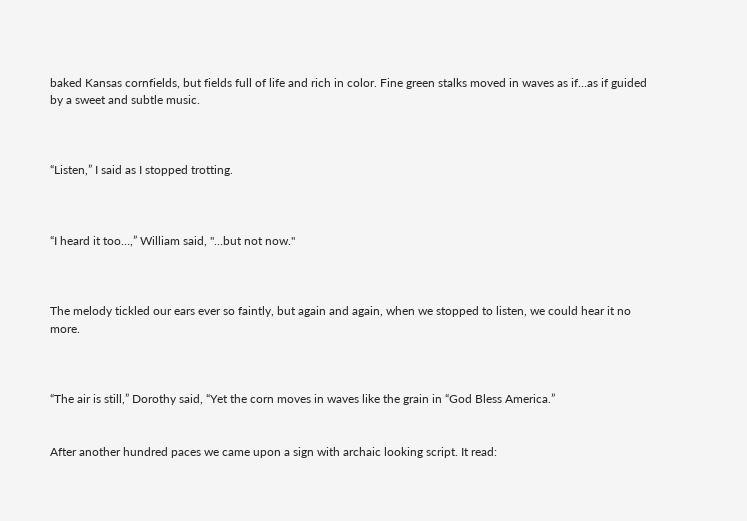baked Kansas cornfields, but fields full of life and rich in color. Fine green stalks moved in waves as if…as if guided by a sweet and subtle music.



“Listen,” I said as I stopped trotting.



“I heard it too…,” William said, "…but not now."



The melody tickled our ears ever so faintly, but again and again, when we stopped to listen, we could hear it no more.



“The air is still,” Dorothy said, “Yet the corn moves in waves like the grain in “God Bless America.”


After another hundred paces we came upon a sign with archaic looking script. It read: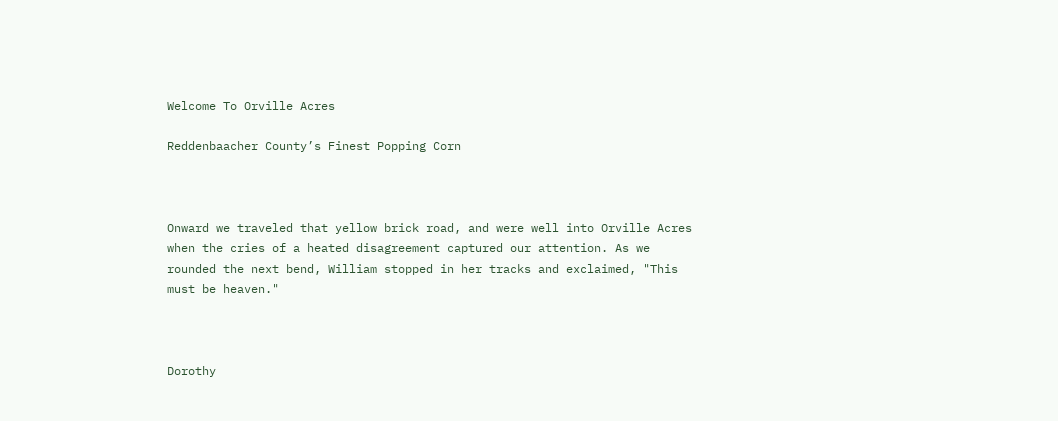Welcome To Orville Acres

Reddenbaacher County’s Finest Popping Corn



Onward we traveled that yellow brick road, and were well into Orville Acres when the cries of a heated disagreement captured our attention. As we rounded the next bend, William stopped in her tracks and exclaimed, "This must be heaven."



Dorothy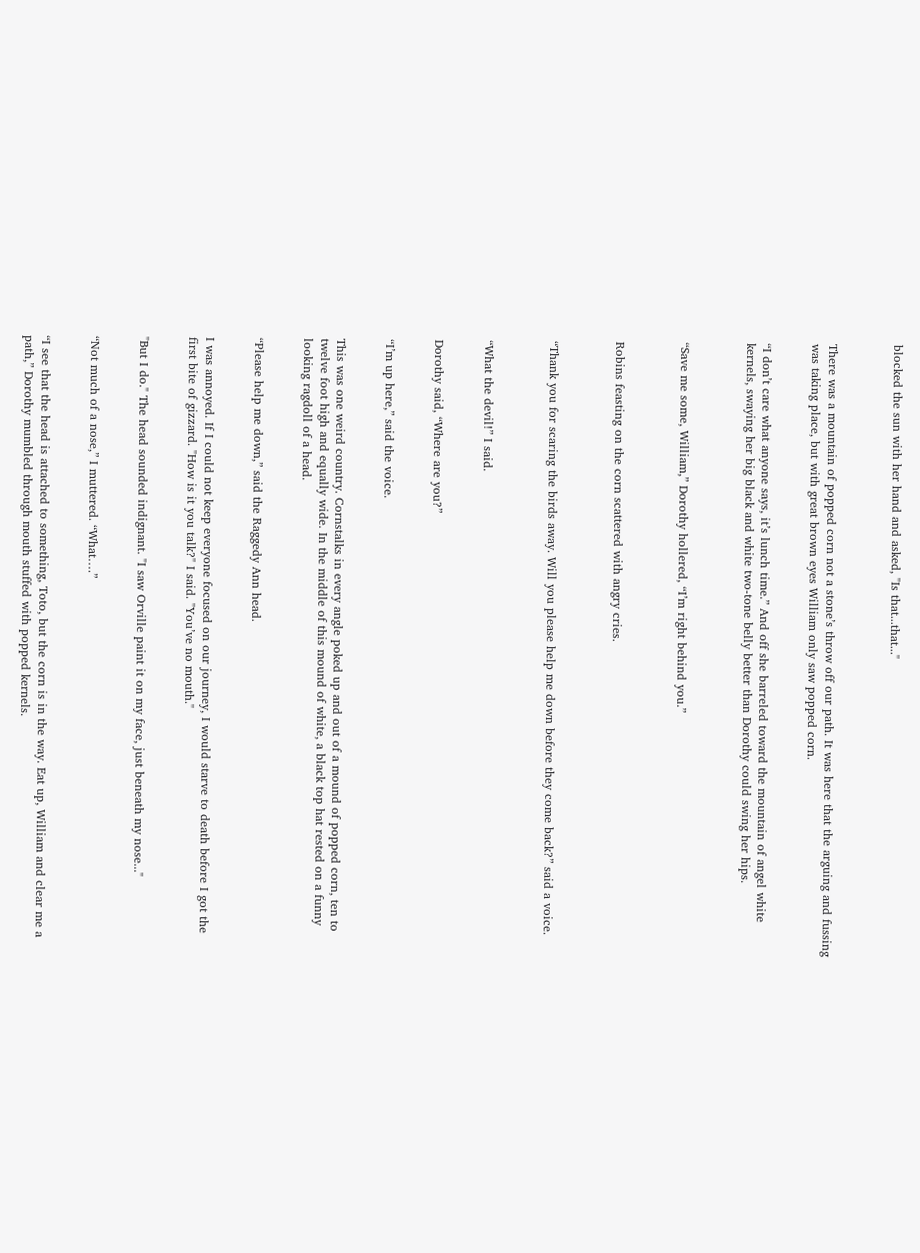blocked the sun with her hand and asked, "Is that...that..."



There was a mountain of popped corn not a stone’s throw off our path. It was here that the arguing and fussing was taking place, but with great brown eyes William only saw popped corn.


“I don’t care what anyone says, it’s lunch time.” And off she barreled toward the mountain of angel white kernels, swaying her big black and white two-tone belly better than Dorothy could swing her hips.



“Save me some, William,” Dorothy hollered, “I’m right behind you.”



Robins feasting on the corn scattered with angry cries.



“Thank you for scaring the birds away. Will you please help me down before they come back?” said a voice.



“What the devil!” I said.


Dorothy said, “Where are you?”


“I’m up here,” said the voice.


This was one weird country. Cornstalks in every angle poked up and out of a mound of popped corn, ten to twelve foot high and equally wide. In the middle of this mound of white, a black top hat rested on a funny looking ragdoll of a head.


“Please help me down,” said the Raggedy Ann head.


I was annoyed. If I could not keep everyone focused on our journey, I would starve to death before I got the first bite of gizzard. "How is it you talk?" I said. "You’ve no mouth."


"But I do." The head sounded indignant. "I saw Orville paint it on my face, just beneath my nose..."


“Not much of a nose,” I muttered. “What….”


“I see that the head is attached to something, Toto, but the corn is in the way. Eat up, William and clear me a path,” Dorothy mumbled through mouth stuffed with popped kernels.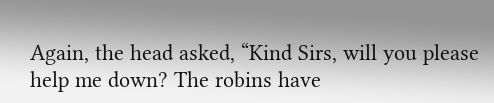Again, the head asked, “Kind Sirs, will you please help me down? The robins have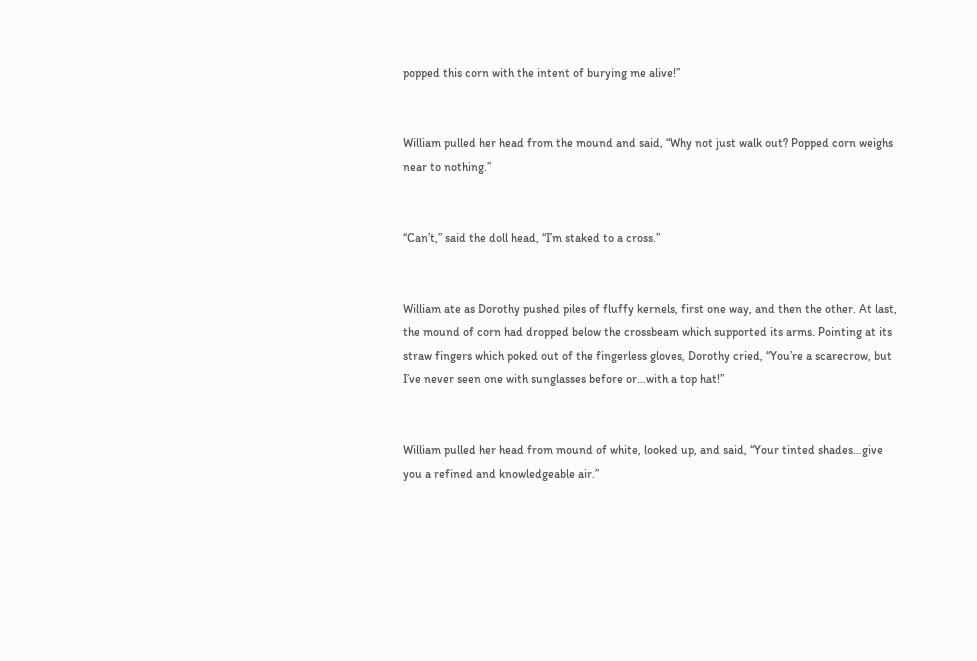popped this corn with the intent of burying me alive!”


William pulled her head from the mound and said, “Why not just walk out? Popped corn weighs near to nothing.”


“Can’t,” said the doll head, “I’m staked to a cross.”


William ate as Dorothy pushed piles of fluffy kernels, first one way, and then the other. At last, the mound of corn had dropped below the crossbeam which supported its arms. Pointing at its straw fingers which poked out of the fingerless gloves, Dorothy cried, “You’re a scarecrow, but I’ve never seen one with sunglasses before or…with a top hat!”


William pulled her head from mound of white, looked up, and said, “Your tinted shades…give you a refined and knowledgeable air.”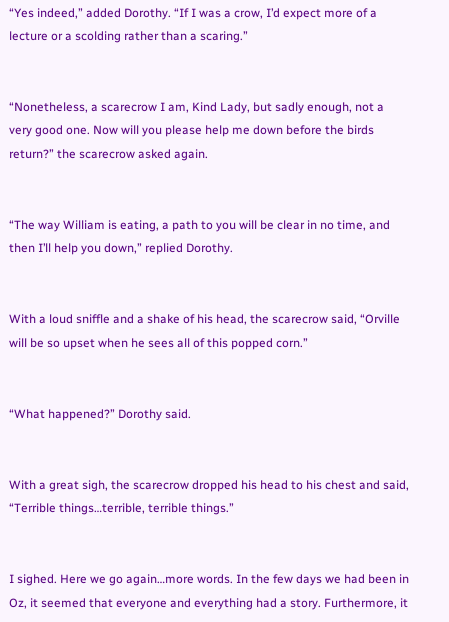“Yes indeed,” added Dorothy. “If I was a crow, I’d expect more of a lecture or a scolding rather than a scaring.”


“Nonetheless, a scarecrow I am, Kind Lady, but sadly enough, not a very good one. Now will you please help me down before the birds return?” the scarecrow asked again.


“The way William is eating, a path to you will be clear in no time, and then I’ll help you down,” replied Dorothy.


With a loud sniffle and a shake of his head, the scarecrow said, “Orville will be so upset when he sees all of this popped corn.”


“What happened?” Dorothy said.


With a great sigh, the scarecrow dropped his head to his chest and said, “Terrible things…terrible, terrible things.”


I sighed. Here we go again…more words. In the few days we had been in Oz, it seemed that everyone and everything had a story. Furthermore, it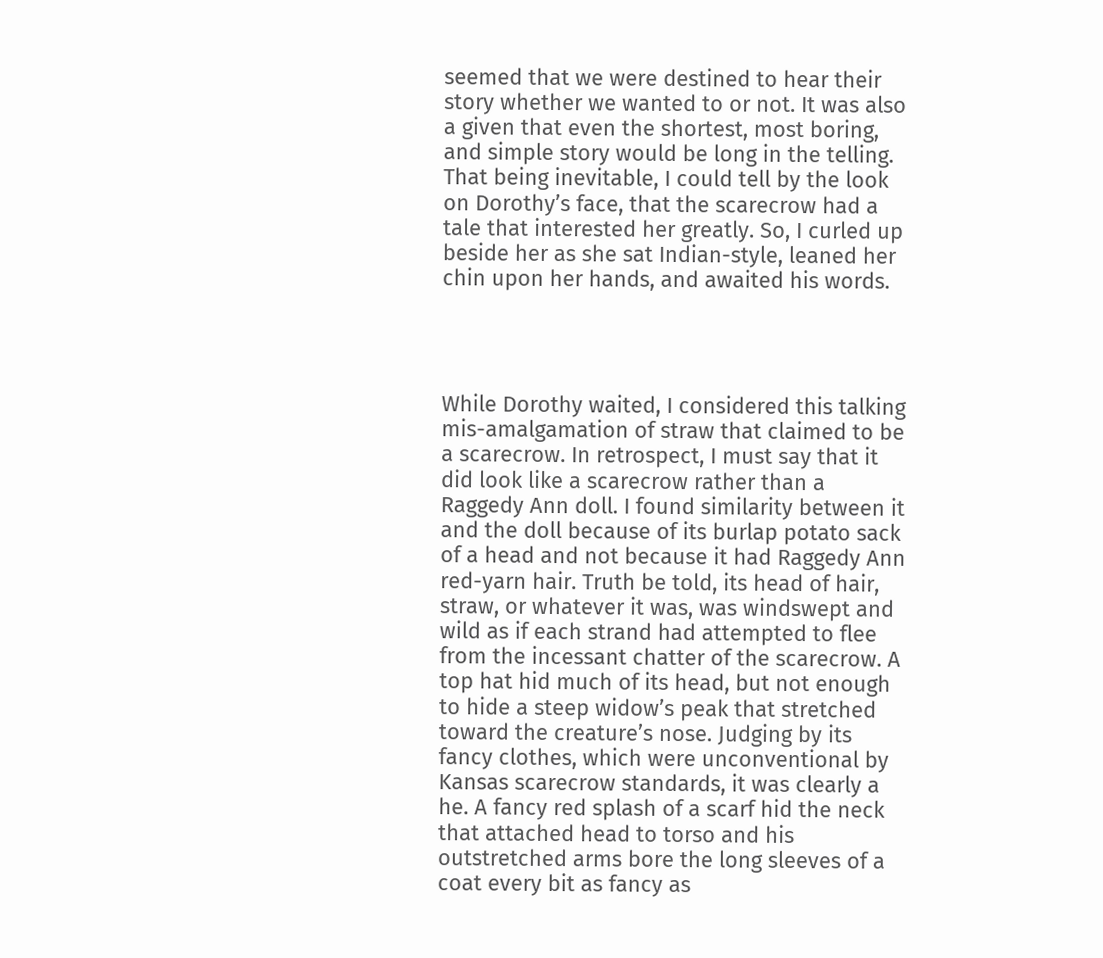seemed that we were destined to hear their story whether we wanted to or not. It was also a given that even the shortest, most boring, and simple story would be long in the telling. That being inevitable, I could tell by the look on Dorothy’s face, that the scarecrow had a tale that interested her greatly. So, I curled up beside her as she sat Indian-style, leaned her chin upon her hands, and awaited his words.




While Dorothy waited, I considered this talking mis-amalgamation of straw that claimed to be a scarecrow. In retrospect, I must say that it did look like a scarecrow rather than a Raggedy Ann doll. I found similarity between it and the doll because of its burlap potato sack of a head and not because it had Raggedy Ann red-yarn hair. Truth be told, its head of hair, straw, or whatever it was, was windswept and wild as if each strand had attempted to flee from the incessant chatter of the scarecrow. A top hat hid much of its head, but not enough to hide a steep widow’s peak that stretched toward the creature’s nose. Judging by its fancy clothes, which were unconventional by Kansas scarecrow standards, it was clearly a he. A fancy red splash of a scarf hid the neck that attached head to torso and his outstretched arms bore the long sleeves of a coat every bit as fancy as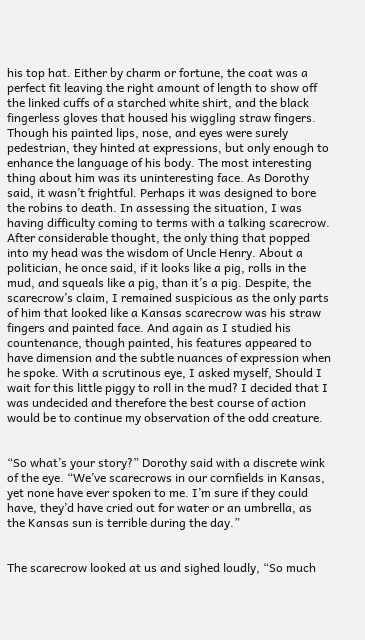his top hat. Either by charm or fortune, the coat was a perfect fit leaving the right amount of length to show off the linked cuffs of a starched white shirt, and the black fingerless gloves that housed his wiggling straw fingers. Though his painted lips, nose, and eyes were surely pedestrian, they hinted at expressions, but only enough to enhance the language of his body. The most interesting thing about him was its uninteresting face. As Dorothy said, it wasn’t frightful. Perhaps it was designed to bore the robins to death. In assessing the situation, I was having difficulty coming to terms with a talking scarecrow. After considerable thought, the only thing that popped into my head was the wisdom of Uncle Henry. About a politician, he once said, if it looks like a pig, rolls in the mud, and squeals like a pig, than it’s a pig. Despite, the  scarecrow’s claim, I remained suspicious as the only parts of him that looked like a Kansas scarecrow was his straw fingers and painted face. And again as I studied his countenance, though painted, his features appeared to have dimension and the subtle nuances of expression when he spoke. With a scrutinous eye, I asked myself, Should I wait for this little piggy to roll in the mud? I decided that I was undecided and therefore the best course of action would be to continue my observation of the odd creature.


“So what’s your story?” Dorothy said with a discrete wink of the eye. “We’ve scarecrows in our cornfields in Kansas, yet none have ever spoken to me. I’m sure if they could have, they’d have cried out for water or an umbrella, as the Kansas sun is terrible during the day.”


The scarecrow looked at us and sighed loudly, “So much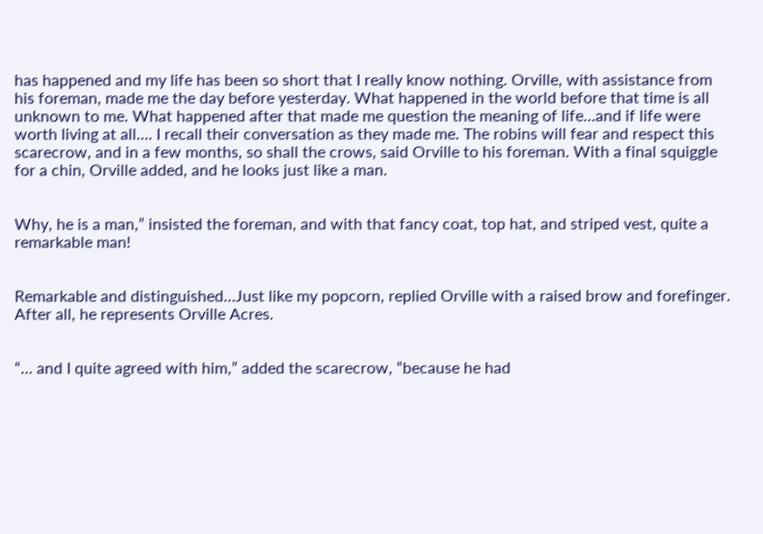has happened and my life has been so short that I really know nothing. Orville, with assistance from his foreman, made me the day before yesterday. What happened in the world before that time is all unknown to me. What happened after that made me question the meaning of life…and if life were worth living at all…. I recall their conversation as they made me. The robins will fear and respect this scarecrow, and in a few months, so shall the crows, said Orville to his foreman. With a final squiggle for a chin, Orville added, and he looks just like a man.


Why, he is a man,” insisted the foreman, and with that fancy coat, top hat, and striped vest, quite a remarkable man!


Remarkable and distinguished…Just like my popcorn, replied Orville with a raised brow and forefinger. After all, he represents Orville Acres.


“… and I quite agreed with him,” added the scarecrow, “because he had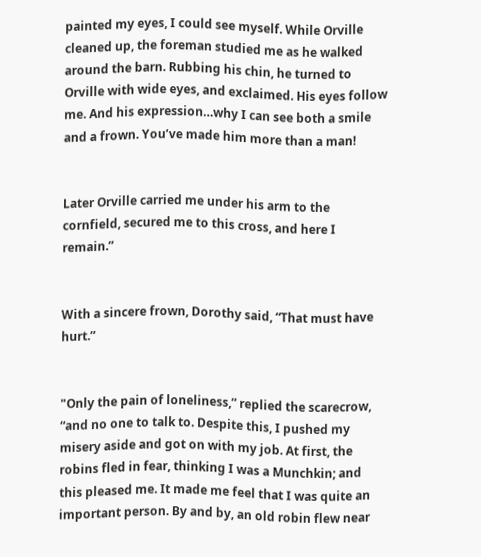painted my eyes, I could see myself. While Orville cleaned up, the foreman studied me as he walked around the barn. Rubbing his chin, he turned to Orville with wide eyes, and exclaimed. His eyes follow me. And his expression…why I can see both a smile and a frown. You’ve made him more than a man!


Later Orville carried me under his arm to the cornfield, secured me to this cross, and here I remain.”


With a sincere frown, Dorothy said, “That must have hurt.”


"Only the pain of loneliness,” replied the scarecrow, “and no one to talk to. Despite this, I pushed my misery aside and got on with my job. At first, the robins fled in fear, thinking I was a Munchkin; and this pleased me. It made me feel that I was quite an important person. By and by, an old robin flew near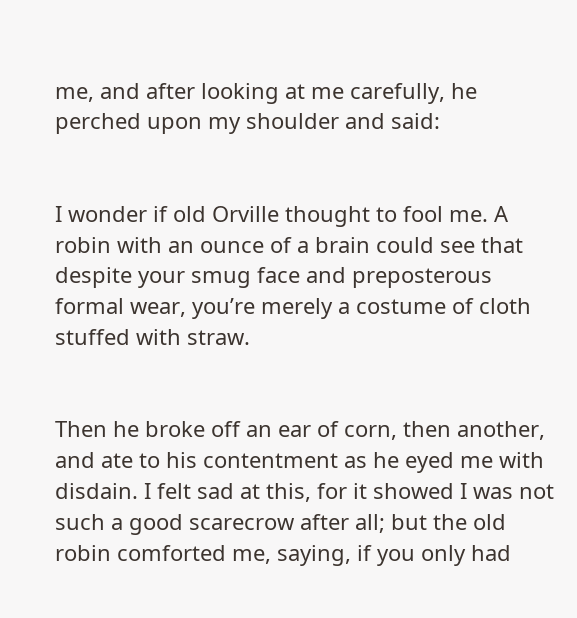me, and after looking at me carefully, he perched upon my shoulder and said:


I wonder if old Orville thought to fool me. A robin with an ounce of a brain could see that despite your smug face and preposterous formal wear, you’re merely a costume of cloth stuffed with straw.


Then he broke off an ear of corn, then another, and ate to his contentment as he eyed me with disdain. I felt sad at this, for it showed I was not such a good scarecrow after all; but the old robin comforted me, saying, if you only had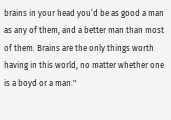brains in your head you’d be as good a man as any of them, and a better man than most of them. Brains are the only things worth having in this world, no matter whether one is a boyd or a man."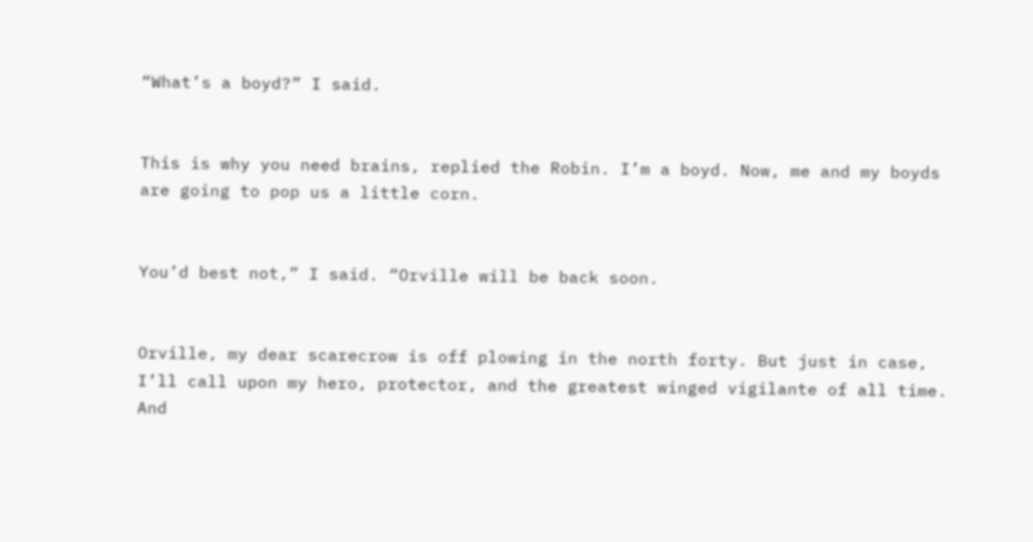“What’s a boyd?” I said.


This is why you need brains, replied the Robin. I’m a boyd. Now, me and my boyds are going to pop us a little corn.


You’d best not,” I said. “Orville will be back soon.


Orville, my dear scarecrow is off plowing in the north forty. But just in case, I’ll call upon my hero, protector, and the greatest winged vigilante of all time. And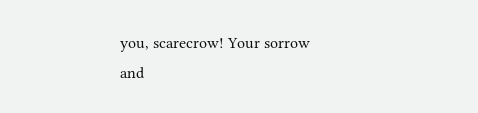you, scarecrow! Your sorrow and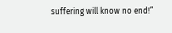suffering will know no end!”